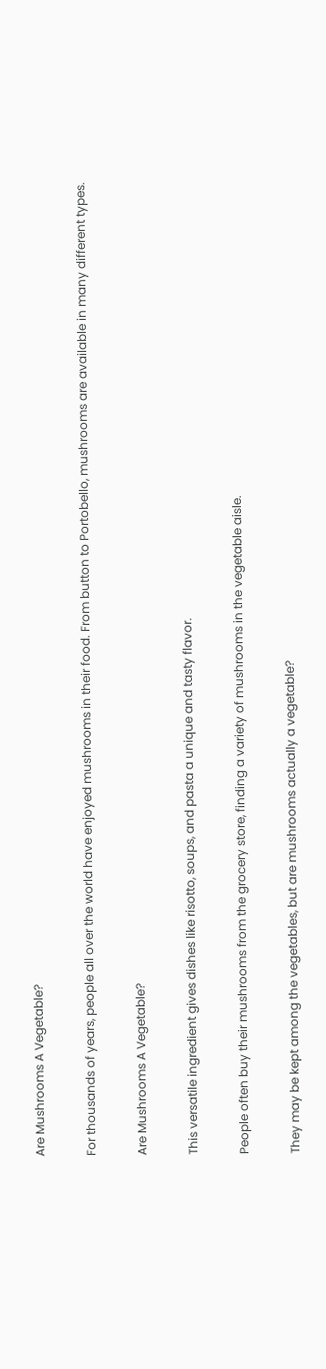Are Mushrooms A Vegetable?

For thousands of years, people all over the world have enjoyed mushrooms in their food. From button to Portobello, mushrooms are available in many different types.

Are Mushrooms A Vegetable?

This versatile ingredient gives dishes like risotto, soups, and pasta a unique and tasty flavor.

People often buy their mushrooms from the grocery store, finding a variety of mushrooms in the vegetable aisle.

They may be kept among the vegetables, but are mushrooms actually a vegetable?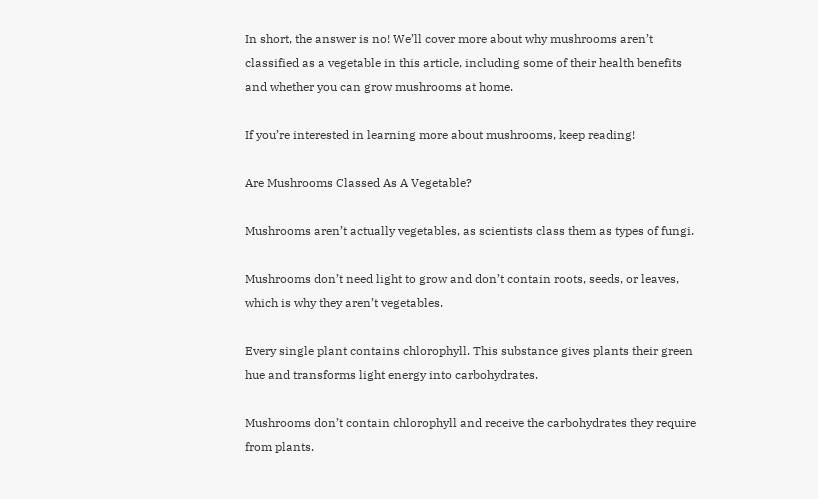In short, the answer is no! We’ll cover more about why mushrooms aren’t classified as a vegetable in this article, including some of their health benefits and whether you can grow mushrooms at home.

If you’re interested in learning more about mushrooms, keep reading!

Are Mushrooms Classed As A Vegetable?

Mushrooms aren’t actually vegetables, as scientists class them as types of fungi.

Mushrooms don’t need light to grow and don’t contain roots, seeds, or leaves, which is why they aren’t vegetables.

Every single plant contains chlorophyll. This substance gives plants their green hue and transforms light energy into carbohydrates.

Mushrooms don’t contain chlorophyll and receive the carbohydrates they require from plants.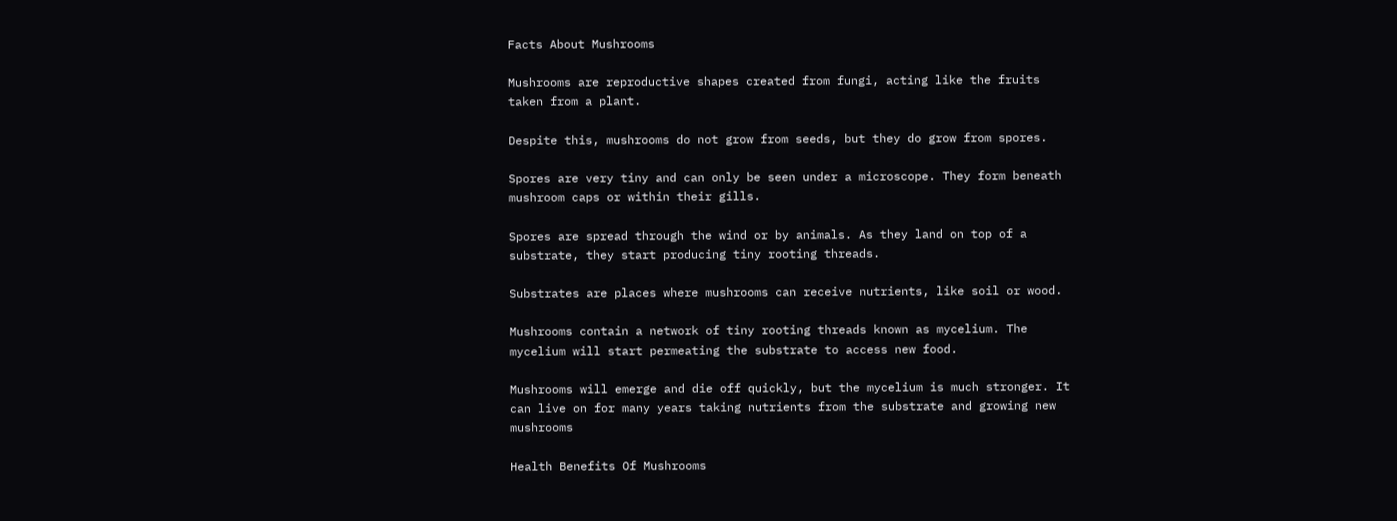Facts About Mushrooms

Mushrooms are reproductive shapes created from fungi, acting like the fruits taken from a plant.

Despite this, mushrooms do not grow from seeds, but they do grow from spores.

Spores are very tiny and can only be seen under a microscope. They form beneath mushroom caps or within their gills.

Spores are spread through the wind or by animals. As they land on top of a substrate, they start producing tiny rooting threads.

Substrates are places where mushrooms can receive nutrients, like soil or wood.

Mushrooms contain a network of tiny rooting threads known as mycelium. The mycelium will start permeating the substrate to access new food.

Mushrooms will emerge and die off quickly, but the mycelium is much stronger. It can live on for many years taking nutrients from the substrate and growing new mushrooms

Health Benefits Of Mushrooms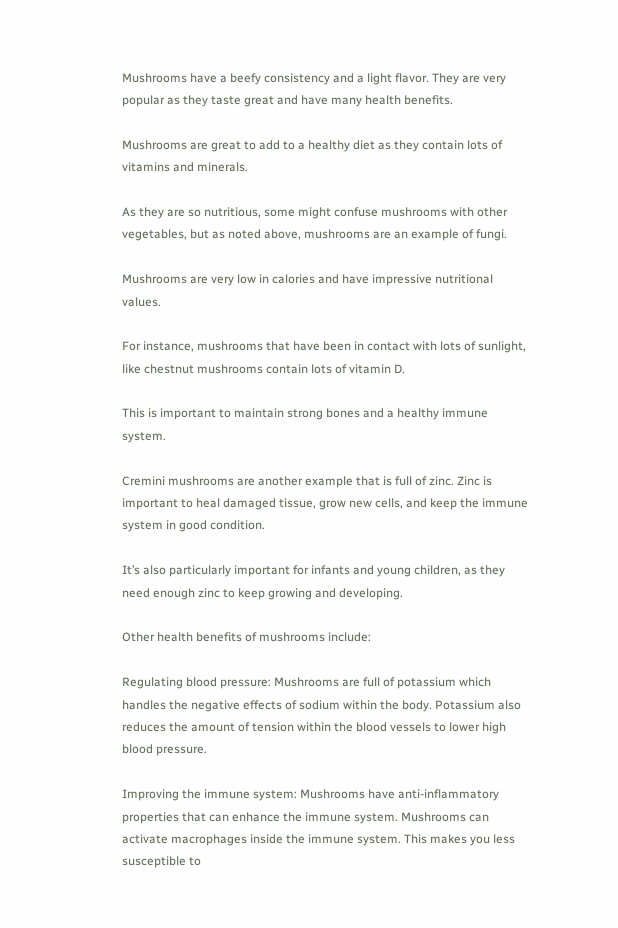Mushrooms have a beefy consistency and a light flavor. They are very popular as they taste great and have many health benefits.

Mushrooms are great to add to a healthy diet as they contain lots of vitamins and minerals.

As they are so nutritious, some might confuse mushrooms with other vegetables, but as noted above, mushrooms are an example of fungi.

Mushrooms are very low in calories and have impressive nutritional values.

For instance, mushrooms that have been in contact with lots of sunlight, like chestnut mushrooms contain lots of vitamin D.

This is important to maintain strong bones and a healthy immune system.

Cremini mushrooms are another example that is full of zinc. Zinc is important to heal damaged tissue, grow new cells, and keep the immune system in good condition.

It’s also particularly important for infants and young children, as they need enough zinc to keep growing and developing.

Other health benefits of mushrooms include:

Regulating blood pressure: Mushrooms are full of potassium which handles the negative effects of sodium within the body. Potassium also reduces the amount of tension within the blood vessels to lower high blood pressure.

Improving the immune system: Mushrooms have anti-inflammatory properties that can enhance the immune system. Mushrooms can activate macrophages inside the immune system. This makes you less susceptible to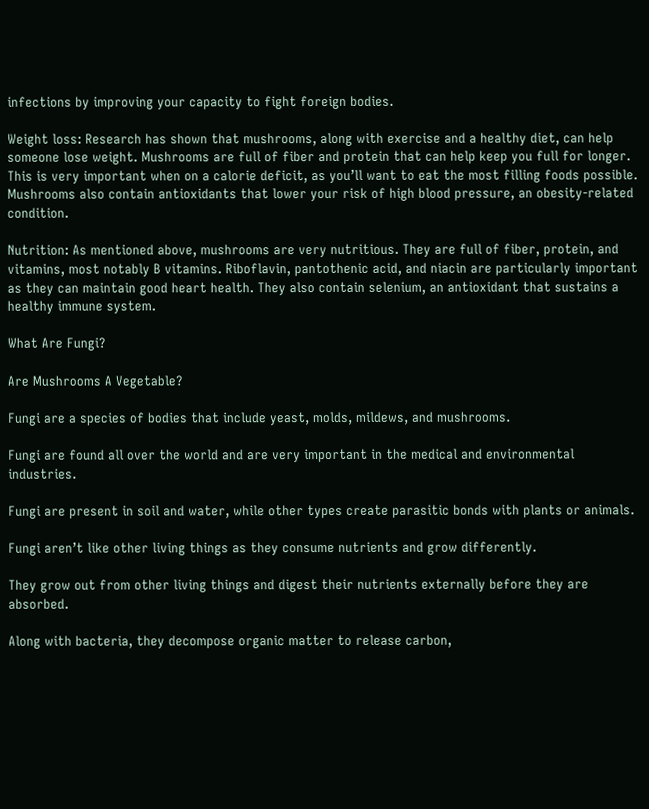infections by improving your capacity to fight foreign bodies.

Weight loss: Research has shown that mushrooms, along with exercise and a healthy diet, can help someone lose weight. Mushrooms are full of fiber and protein that can help keep you full for longer. This is very important when on a calorie deficit, as you’ll want to eat the most filling foods possible. Mushrooms also contain antioxidants that lower your risk of high blood pressure, an obesity-related condition.

Nutrition: As mentioned above, mushrooms are very nutritious. They are full of fiber, protein, and vitamins, most notably B vitamins. Riboflavin, pantothenic acid, and niacin are particularly important as they can maintain good heart health. They also contain selenium, an antioxidant that sustains a healthy immune system.

What Are Fungi?

Are Mushrooms A Vegetable?

Fungi are a species of bodies that include yeast, molds, mildews, and mushrooms.

Fungi are found all over the world and are very important in the medical and environmental industries.

Fungi are present in soil and water, while other types create parasitic bonds with plants or animals.

Fungi aren’t like other living things as they consume nutrients and grow differently.

They grow out from other living things and digest their nutrients externally before they are absorbed.

Along with bacteria, they decompose organic matter to release carbon,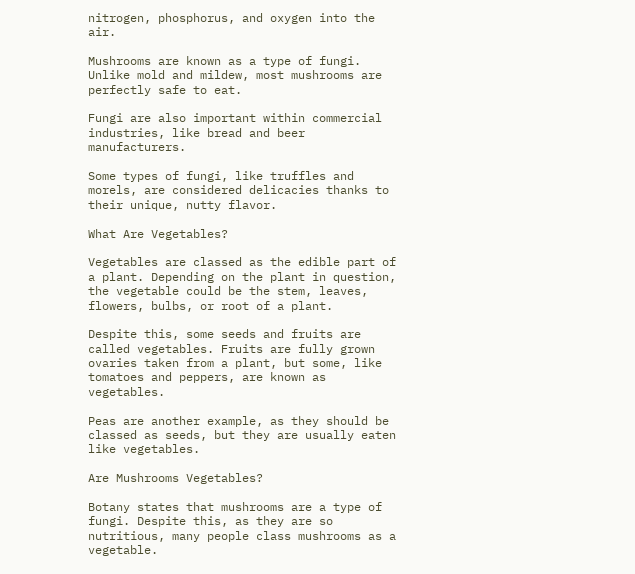nitrogen, phosphorus, and oxygen into the air.

Mushrooms are known as a type of fungi. Unlike mold and mildew, most mushrooms are perfectly safe to eat.

Fungi are also important within commercial industries, like bread and beer manufacturers.

Some types of fungi, like truffles and morels, are considered delicacies thanks to their unique, nutty flavor.

What Are Vegetables?

Vegetables are classed as the edible part of a plant. Depending on the plant in question, the vegetable could be the stem, leaves, flowers, bulbs, or root of a plant.

Despite this, some seeds and fruits are called vegetables. Fruits are fully grown ovaries taken from a plant, but some, like tomatoes and peppers, are known as vegetables.

Peas are another example, as they should be classed as seeds, but they are usually eaten like vegetables.

Are Mushrooms Vegetables?

Botany states that mushrooms are a type of fungi. Despite this, as they are so nutritious, many people class mushrooms as a vegetable.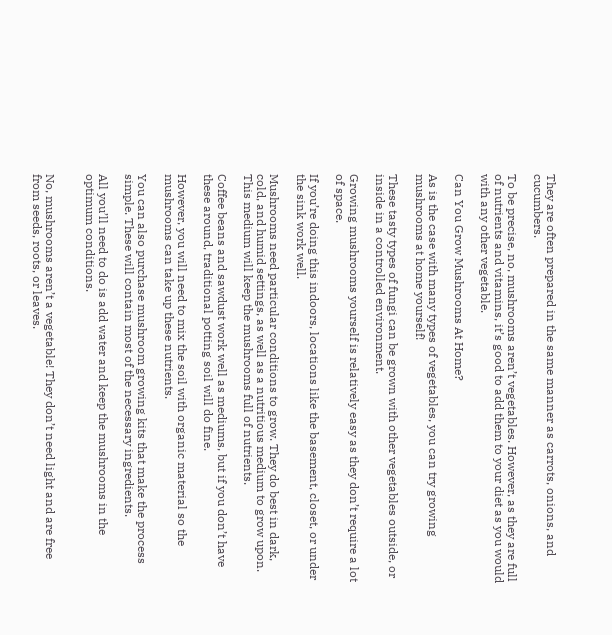They are often prepared in the same manner as carrots, onions, and cucumbers.

To be precise, no, mushrooms aren’t vegetables. However, as they are full of nutrients and vitamins, it’s good to add them to your diet as you would with any other vegetable.

Can You Grow Mushrooms At Home?

As is the case with many types of vegetables, you can try growing mushrooms at home yourself!

These tasty types of fungi can be grown with other vegetables outside, or inside in a controlled environment.

Growing mushrooms yourself is relatively easy as they don’t require a lot of space.

If you’re doing this indoors, locations like the basement, closet, or under the sink work well.

Mushrooms need particular conditions to grow. They do best in dark, cold, and humid settings, as well as a nutritious medium to grow upon. This medium will keep the mushrooms full of nutrients.

Coffee beans and sawdust work well as mediums, but if you don’t have these around, traditional potting soil will do fine.

However, you will need to mix the soil with organic material so the mushrooms can take up these nutrients.

You can also purchase mushroom growing kits that make the process simple. These will contain most of the necessary ingredients.

All you’ll need to do is add water and keep the mushrooms in the optimum conditions.


No, mushrooms aren’t a vegetable! They don’t need light and are free from seeds, roots, or leaves.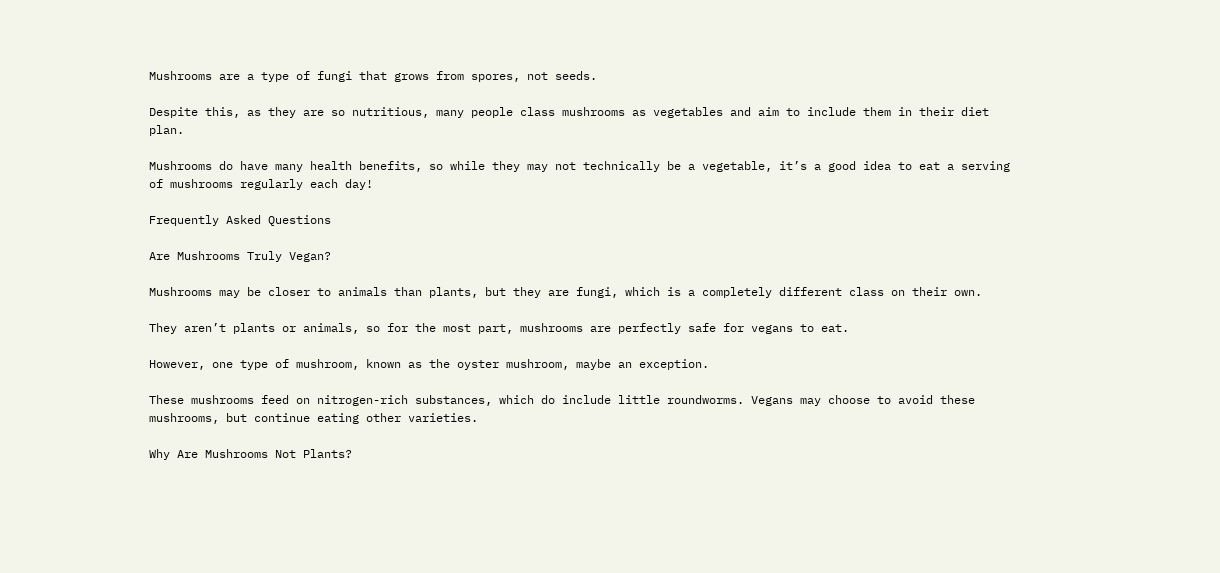Mushrooms are a type of fungi that grows from spores, not seeds.

Despite this, as they are so nutritious, many people class mushrooms as vegetables and aim to include them in their diet plan.

Mushrooms do have many health benefits, so while they may not technically be a vegetable, it’s a good idea to eat a serving of mushrooms regularly each day!

Frequently Asked Questions

Are Mushrooms Truly Vegan?

Mushrooms may be closer to animals than plants, but they are fungi, which is a completely different class on their own.

They aren’t plants or animals, so for the most part, mushrooms are perfectly safe for vegans to eat.

However, one type of mushroom, known as the oyster mushroom, maybe an exception.

These mushrooms feed on nitrogen-rich substances, which do include little roundworms. Vegans may choose to avoid these mushrooms, but continue eating other varieties.

Why Are Mushrooms Not Plants?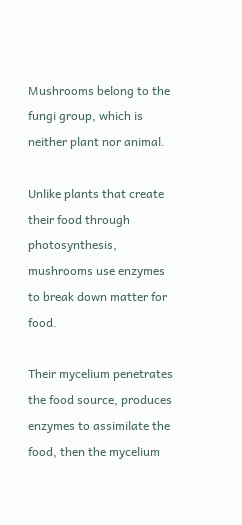Mushrooms belong to the fungi group, which is neither plant nor animal.

Unlike plants that create their food through photosynthesis, mushrooms use enzymes to break down matter for food.

Their mycelium penetrates the food source, produces enzymes to assimilate the food, then the mycelium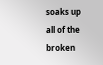soaks up all of the broken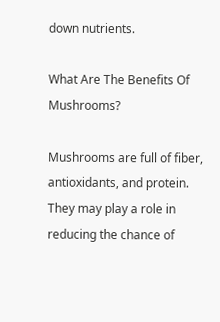down nutrients.

What Are The Benefits Of Mushrooms?

Mushrooms are full of fiber, antioxidants, and protein. They may play a role in reducing the chance of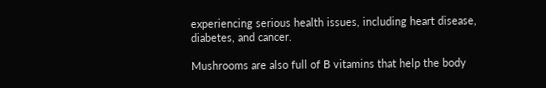experiencing serious health issues, including heart disease, diabetes, and cancer.

Mushrooms are also full of B vitamins that help the body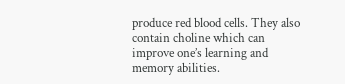produce red blood cells. They also contain choline which can improve one’s learning and memory abilities.